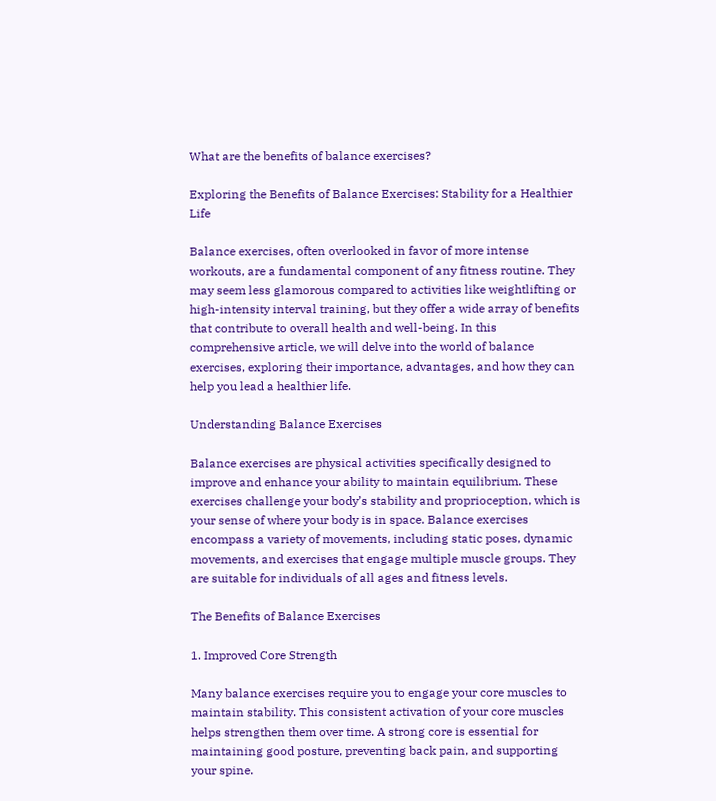What are the benefits of balance exercises?

Exploring the Benefits of Balance Exercises: Stability for a Healthier Life

Balance exercises, often overlooked in favor of more intense workouts, are a fundamental component of any fitness routine. They may seem less glamorous compared to activities like weightlifting or high-intensity interval training, but they offer a wide array of benefits that contribute to overall health and well-being. In this comprehensive article, we will delve into the world of balance exercises, exploring their importance, advantages, and how they can help you lead a healthier life.

Understanding Balance Exercises

Balance exercises are physical activities specifically designed to improve and enhance your ability to maintain equilibrium. These exercises challenge your body’s stability and proprioception, which is your sense of where your body is in space. Balance exercises encompass a variety of movements, including static poses, dynamic movements, and exercises that engage multiple muscle groups. They are suitable for individuals of all ages and fitness levels.

The Benefits of Balance Exercises

1. Improved Core Strength

Many balance exercises require you to engage your core muscles to maintain stability. This consistent activation of your core muscles helps strengthen them over time. A strong core is essential for maintaining good posture, preventing back pain, and supporting your spine.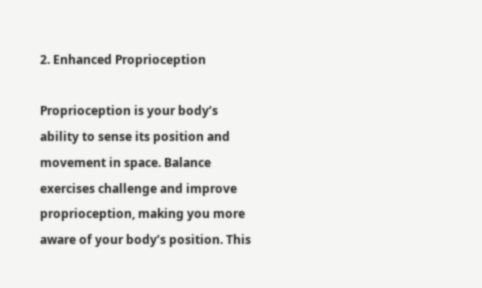2. Enhanced Proprioception

Proprioception is your body’s ability to sense its position and movement in space. Balance exercises challenge and improve proprioception, making you more aware of your body’s position. This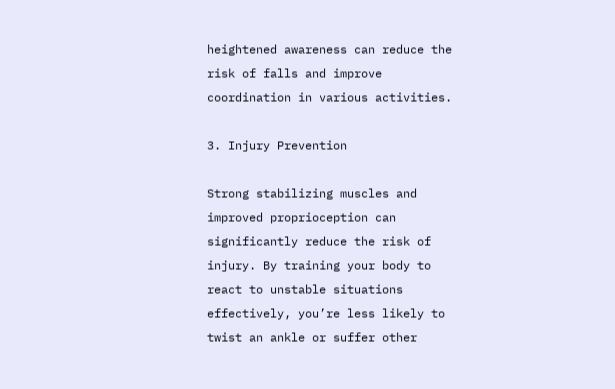heightened awareness can reduce the risk of falls and improve coordination in various activities.

3. Injury Prevention

Strong stabilizing muscles and improved proprioception can significantly reduce the risk of injury. By training your body to react to unstable situations effectively, you’re less likely to twist an ankle or suffer other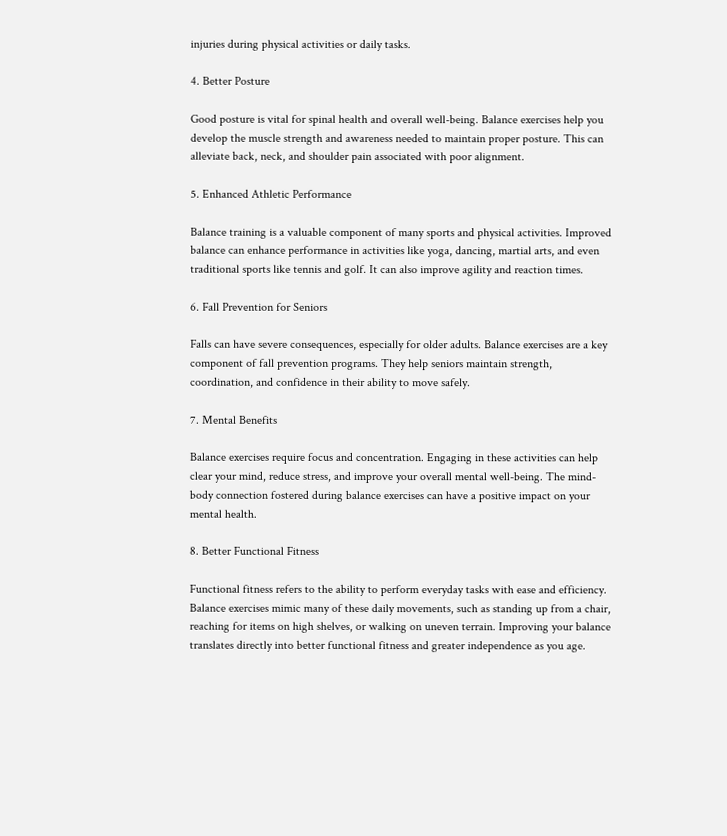injuries during physical activities or daily tasks.

4. Better Posture

Good posture is vital for spinal health and overall well-being. Balance exercises help you develop the muscle strength and awareness needed to maintain proper posture. This can alleviate back, neck, and shoulder pain associated with poor alignment.

5. Enhanced Athletic Performance

Balance training is a valuable component of many sports and physical activities. Improved balance can enhance performance in activities like yoga, dancing, martial arts, and even traditional sports like tennis and golf. It can also improve agility and reaction times.

6. Fall Prevention for Seniors

Falls can have severe consequences, especially for older adults. Balance exercises are a key component of fall prevention programs. They help seniors maintain strength, coordination, and confidence in their ability to move safely.

7. Mental Benefits

Balance exercises require focus and concentration. Engaging in these activities can help clear your mind, reduce stress, and improve your overall mental well-being. The mind-body connection fostered during balance exercises can have a positive impact on your mental health.

8. Better Functional Fitness

Functional fitness refers to the ability to perform everyday tasks with ease and efficiency. Balance exercises mimic many of these daily movements, such as standing up from a chair, reaching for items on high shelves, or walking on uneven terrain. Improving your balance translates directly into better functional fitness and greater independence as you age.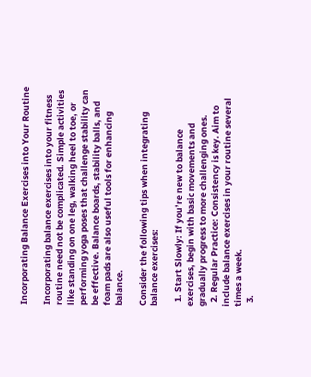Incorporating Balance Exercises into Your Routine

Incorporating balance exercises into your fitness routine need not be complicated. Simple activities like standing on one leg, walking heel to toe, or performing yoga poses that challenge stability can be effective. Balance boards, stability balls, and foam pads are also useful tools for enhancing balance.

Consider the following tips when integrating balance exercises:

  1. Start Slowly: If you’re new to balance exercises, begin with basic movements and gradually progress to more challenging ones.
  2. Regular Practice: Consistency is key. Aim to include balance exercises in your routine several times a week.
  3.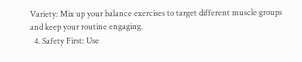Variety: Mix up your balance exercises to target different muscle groups and keep your routine engaging.
  4. Safety First: Use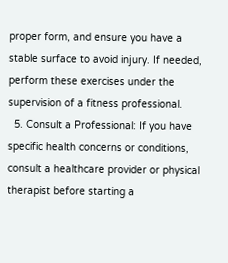proper form, and ensure you have a stable surface to avoid injury. If needed, perform these exercises under the supervision of a fitness professional.
  5. Consult a Professional: If you have specific health concerns or conditions, consult a healthcare provider or physical therapist before starting a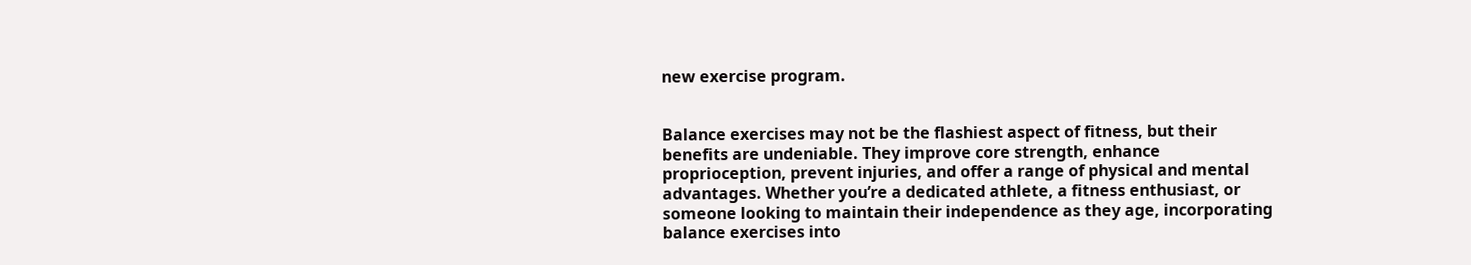new exercise program.


Balance exercises may not be the flashiest aspect of fitness, but their benefits are undeniable. They improve core strength, enhance proprioception, prevent injuries, and offer a range of physical and mental advantages. Whether you’re a dedicated athlete, a fitness enthusiast, or someone looking to maintain their independence as they age, incorporating balance exercises into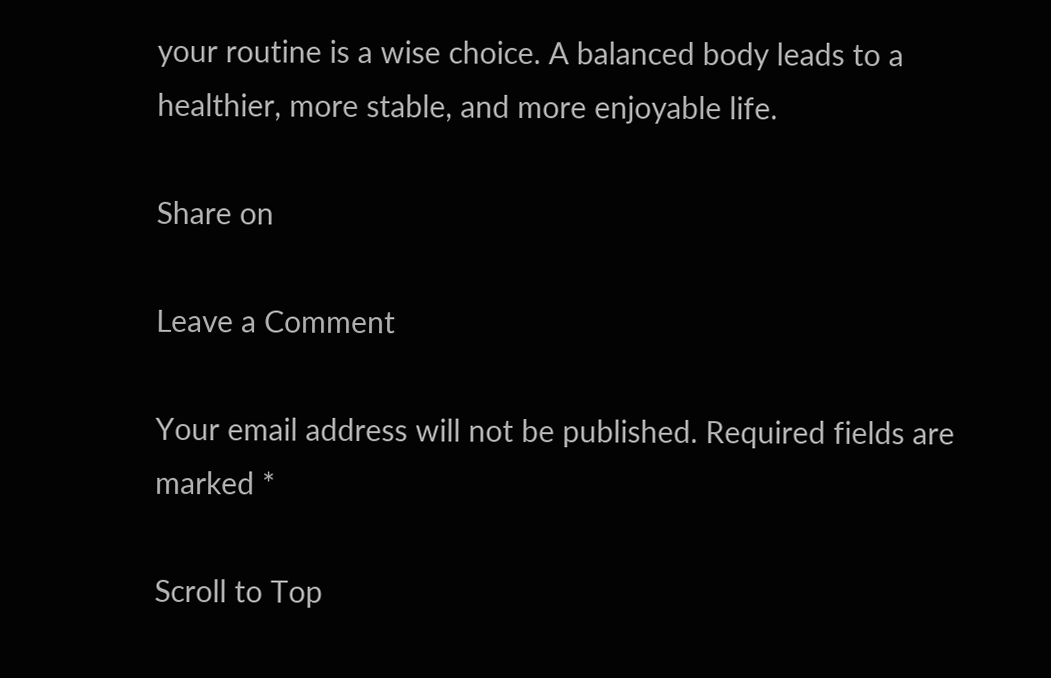your routine is a wise choice. A balanced body leads to a healthier, more stable, and more enjoyable life.

Share on

Leave a Comment

Your email address will not be published. Required fields are marked *

Scroll to Top